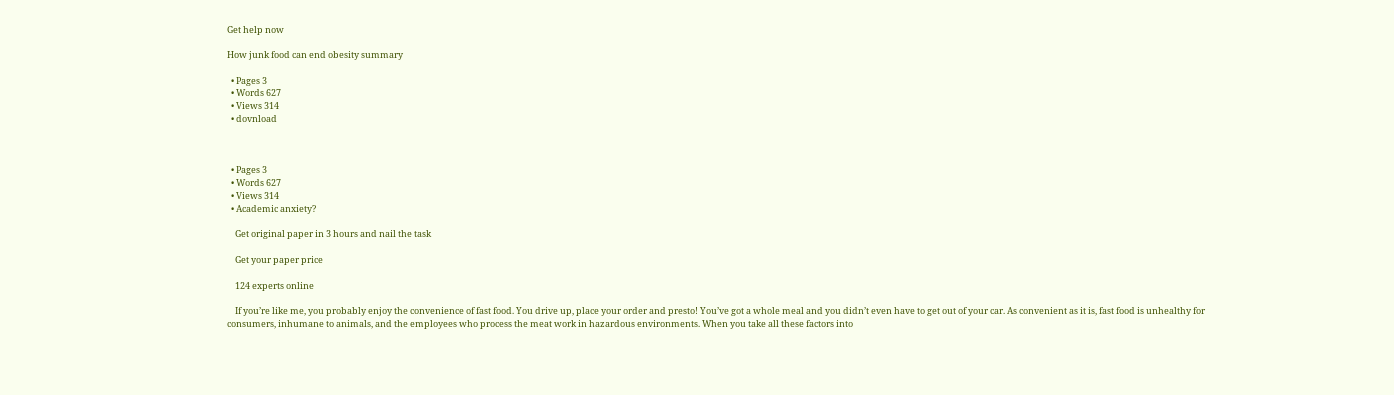Get help now

How junk food can end obesity summary

  • Pages 3
  • Words 627
  • Views 314
  • dovnload



  • Pages 3
  • Words 627
  • Views 314
  • Academic anxiety?

    Get original paper in 3 hours and nail the task

    Get your paper price

    124 experts online

    If you’re like me, you probably enjoy the convenience of fast food. You drive up, place your order and presto! You’ve got a whole meal and you didn’t even have to get out of your car. As convenient as it is, fast food is unhealthy for consumers, inhumane to animals, and the employees who process the meat work in hazardous environments. When you take all these factors into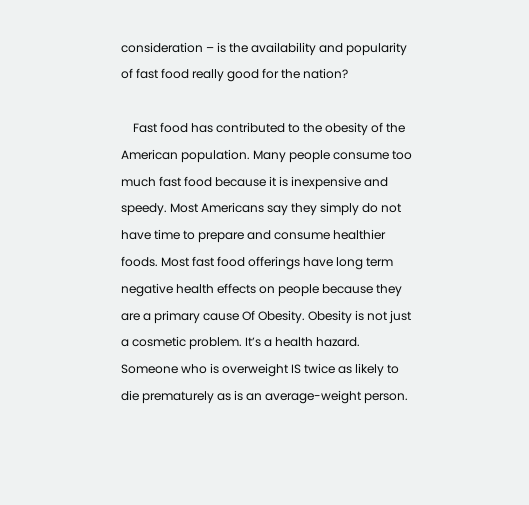consideration – is the availability and popularity of fast food really good for the nation?

    Fast food has contributed to the obesity of the American population. Many people consume too much fast food because it is inexpensive and speedy. Most Americans say they simply do not have time to prepare and consume healthier foods. Most fast food offerings have long term negative health effects on people because they are a primary cause Of Obesity. Obesity is not just a cosmetic problem. It’s a health hazard. Someone who is overweight IS twice as likely to die prematurely as is an average-weight person.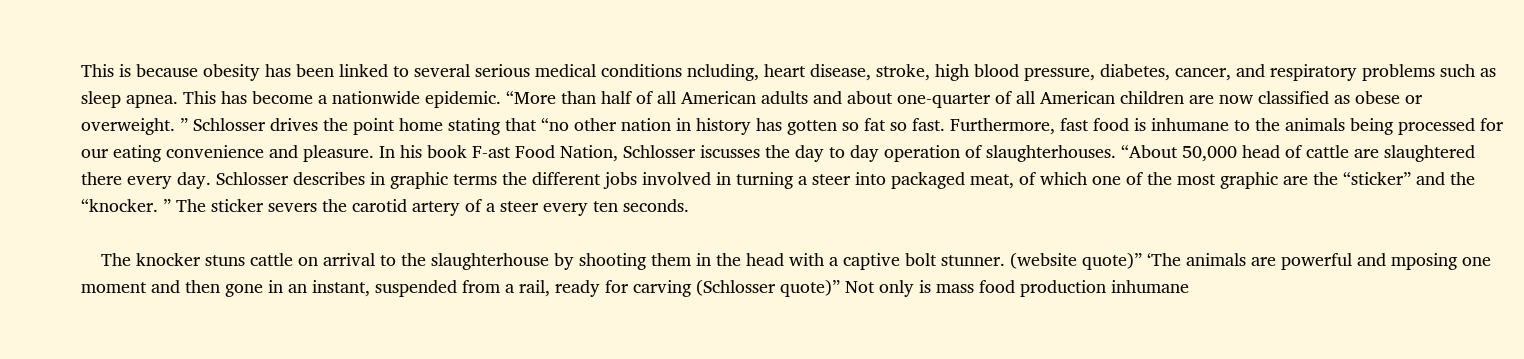This is because obesity has been linked to several serious medical conditions ncluding, heart disease, stroke, high blood pressure, diabetes, cancer, and respiratory problems such as sleep apnea. This has become a nationwide epidemic. “More than half of all American adults and about one-quarter of all American children are now classified as obese or overweight. ” Schlosser drives the point home stating that “no other nation in history has gotten so fat so fast. Furthermore, fast food is inhumane to the animals being processed for our eating convenience and pleasure. In his book F-ast Food Nation, Schlosser iscusses the day to day operation of slaughterhouses. “About 50,000 head of cattle are slaughtered there every day. Schlosser describes in graphic terms the different jobs involved in turning a steer into packaged meat, of which one of the most graphic are the “sticker” and the “knocker. ” The sticker severs the carotid artery of a steer every ten seconds.

    The knocker stuns cattle on arrival to the slaughterhouse by shooting them in the head with a captive bolt stunner. (website quote)” ‘The animals are powerful and mposing one moment and then gone in an instant, suspended from a rail, ready for carving (Schlosser quote)” Not only is mass food production inhumane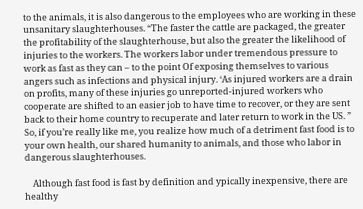to the animals, it is also dangerous to the employees who are working in these unsanitary slaughterhouses. “The faster the cattle are packaged, the greater the profitability of the slaughterhouse, but also the greater the likelihood of injuries to the workers. The workers labor under tremendous pressure to work as fast as they can – to the point Of exposing themselves to various angers such as infections and physical injury. ‘As injured workers are a drain on profits, many of these injuries go unreported-injured workers who cooperate are shifted to an easier job to have time to recover, or they are sent back to their home country to recuperate and later return to work in the US. ” So, if you’re really like me, you realize how much of a detriment fast food is to your own health, our shared humanity to animals, and those who labor in dangerous slaughterhouses.

    Although fast food is fast by definition and ypically inexpensive, there are healthy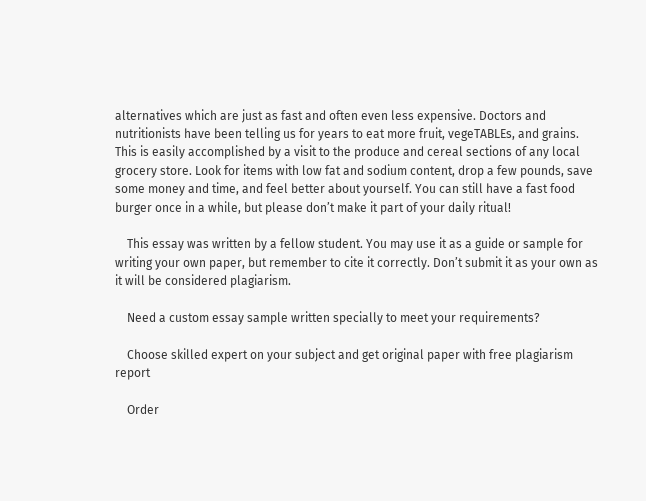alternatives which are just as fast and often even less expensive. Doctors and nutritionists have been telling us for years to eat more fruit, vegeTABLEs, and grains. This is easily accomplished by a visit to the produce and cereal sections of any local grocery store. Look for items with low fat and sodium content, drop a few pounds, save some money and time, and feel better about yourself. You can still have a fast food burger once in a while, but please don’t make it part of your daily ritual!

    This essay was written by a fellow student. You may use it as a guide or sample for writing your own paper, but remember to cite it correctly. Don’t submit it as your own as it will be considered plagiarism.

    Need a custom essay sample written specially to meet your requirements?

    Choose skilled expert on your subject and get original paper with free plagiarism report

    Order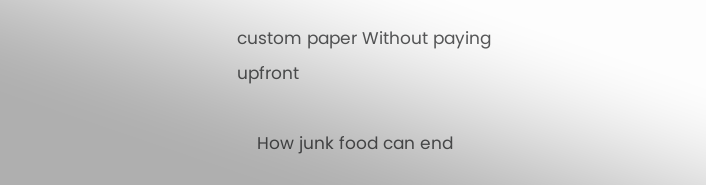custom paper Without paying upfront

    How junk food can end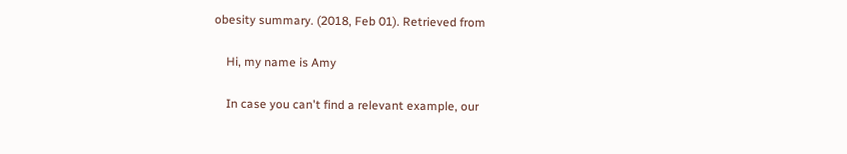obesity summary. (2018, Feb 01). Retrieved from

    Hi, my name is Amy

    In case you can't find a relevant example, our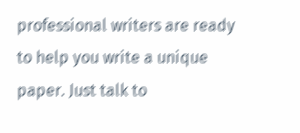professional writers are ready to help you write a unique paper. Just talk to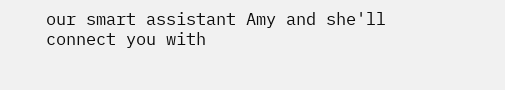our smart assistant Amy and she'll connect you with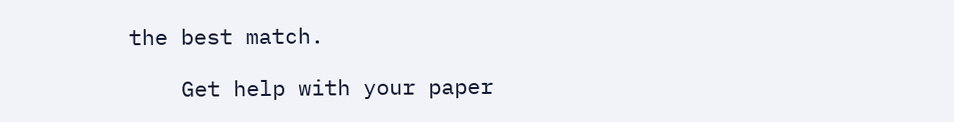the best match.

    Get help with your paper